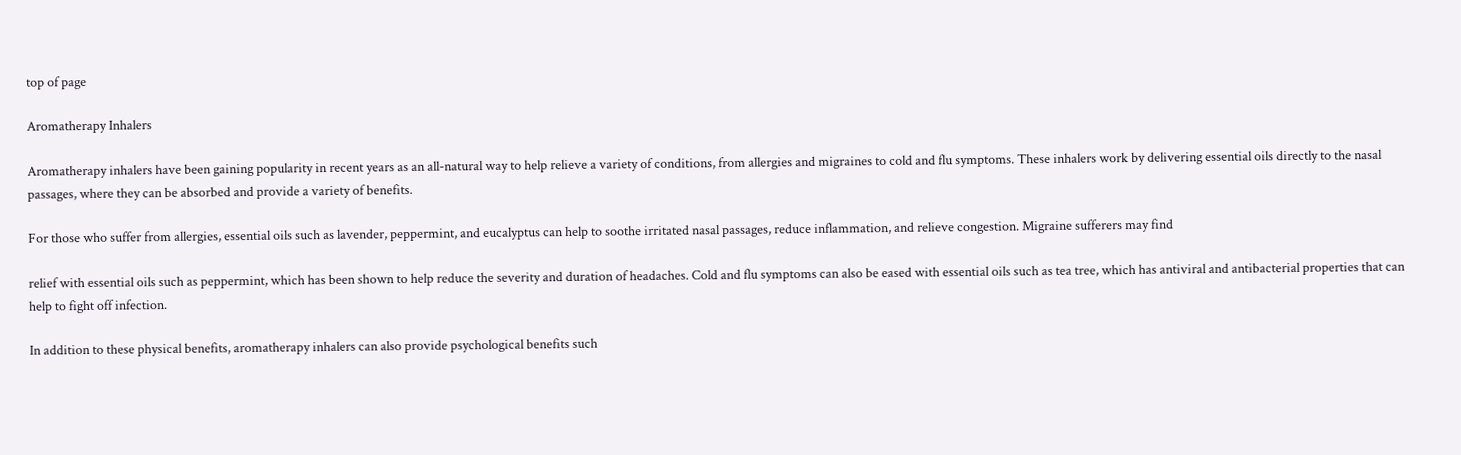top of page

Aromatherapy Inhalers

Aromatherapy inhalers have been gaining popularity in recent years as an all-natural way to help relieve a variety of conditions, from allergies and migraines to cold and flu symptoms. These inhalers work by delivering essential oils directly to the nasal passages, where they can be absorbed and provide a variety of benefits.

For those who suffer from allergies, essential oils such as lavender, peppermint, and eucalyptus can help to soothe irritated nasal passages, reduce inflammation, and relieve congestion. Migraine sufferers may find

relief with essential oils such as peppermint, which has been shown to help reduce the severity and duration of headaches. Cold and flu symptoms can also be eased with essential oils such as tea tree, which has antiviral and antibacterial properties that can help to fight off infection.

In addition to these physical benefits, aromatherapy inhalers can also provide psychological benefits such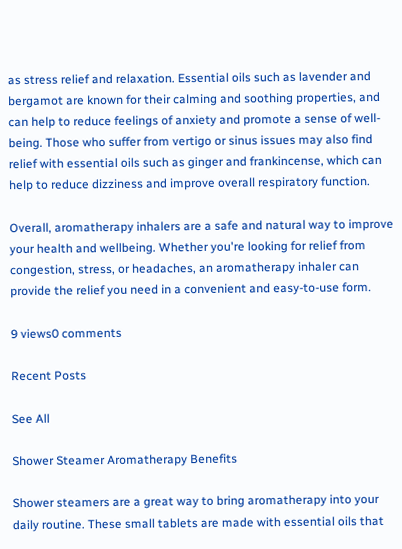as stress relief and relaxation. Essential oils such as lavender and bergamot are known for their calming and soothing properties, and can help to reduce feelings of anxiety and promote a sense of well-being. Those who suffer from vertigo or sinus issues may also find relief with essential oils such as ginger and frankincense, which can help to reduce dizziness and improve overall respiratory function.

Overall, aromatherapy inhalers are a safe and natural way to improve your health and wellbeing. Whether you're looking for relief from congestion, stress, or headaches, an aromatherapy inhaler can provide the relief you need in a convenient and easy-to-use form.

9 views0 comments

Recent Posts

See All

Shower Steamer Aromatherapy Benefits

Shower steamers are a great way to bring aromatherapy into your daily routine. These small tablets are made with essential oils that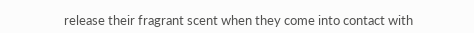release their fragrant scent when they come into contact with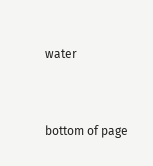water


bottom of page